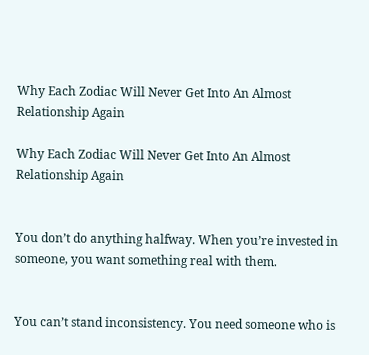Why Each Zodiac Will Never Get Into An Almost Relationship Again

Why Each Zodiac Will Never Get Into An Almost Relationship Again


You don’t do anything halfway. When you’re invested in someone, you want something real with them.


You can’t stand inconsistency. You need someone who is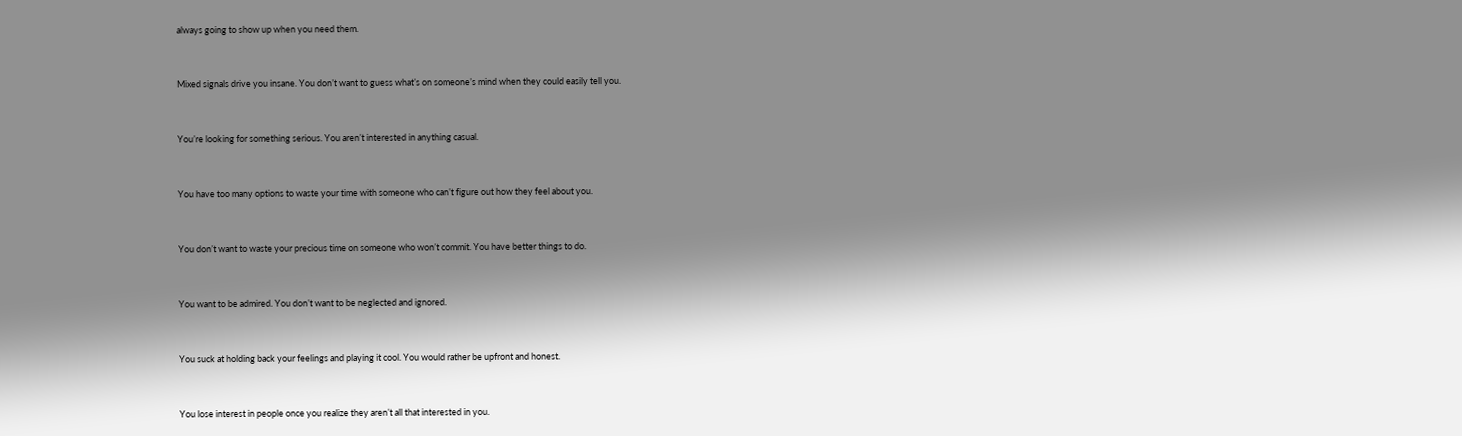always going to show up when you need them.


Mixed signals drive you insane. You don’t want to guess what’s on someone’s mind when they could easily tell you.


You’re looking for something serious. You aren’t interested in anything casual.


You have too many options to waste your time with someone who can’t figure out how they feel about you.


You don’t want to waste your precious time on someone who won’t commit. You have better things to do.


You want to be admired. You don’t want to be neglected and ignored.


You suck at holding back your feelings and playing it cool. You would rather be upfront and honest.


You lose interest in people once you realize they aren’t all that interested in you.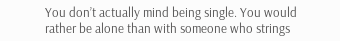You don’t actually mind being single. You would rather be alone than with someone who strings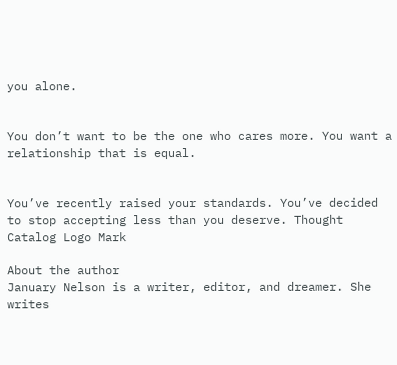you alone.


You don’t want to be the one who cares more. You want a relationship that is equal.


You’ve recently raised your standards. You’ve decided to stop accepting less than you deserve. Thought Catalog Logo Mark

About the author
January Nelson is a writer, editor, and dreamer. She writes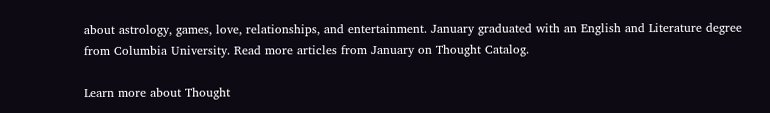about astrology, games, love, relationships, and entertainment. January graduated with an English and Literature degree from Columbia University. Read more articles from January on Thought Catalog.

Learn more about Thought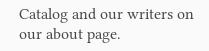Catalog and our writers on our about page.